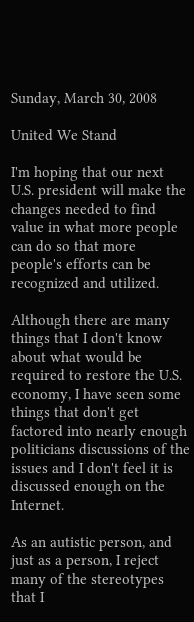Sunday, March 30, 2008

United We Stand

I'm hoping that our next U.S. president will make the changes needed to find value in what more people can do so that more people's efforts can be recognized and utilized.

Although there are many things that I don't know about what would be required to restore the U.S. economy, I have seen some things that don't get factored into nearly enough politicians discussions of the issues and I don't feel it is discussed enough on the Internet.

As an autistic person, and just as a person, I reject many of the stereotypes that I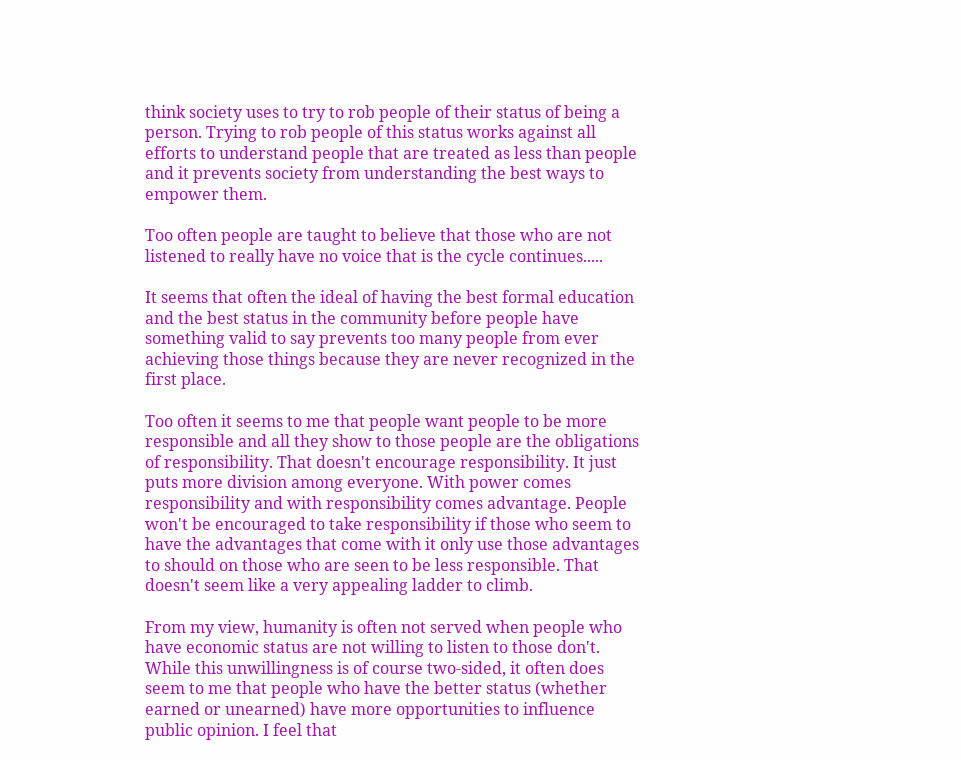think society uses to try to rob people of their status of being a person. Trying to rob people of this status works against all efforts to understand people that are treated as less than people and it prevents society from understanding the best ways to empower them.

Too often people are taught to believe that those who are not listened to really have no voice that is the cycle continues.....

It seems that often the ideal of having the best formal education and the best status in the community before people have something valid to say prevents too many people from ever achieving those things because they are never recognized in the first place.

Too often it seems to me that people want people to be more responsible and all they show to those people are the obligations of responsibility. That doesn't encourage responsibility. It just puts more division among everyone. With power comes responsibility and with responsibility comes advantage. People won't be encouraged to take responsibility if those who seem to have the advantages that come with it only use those advantages to should on those who are seen to be less responsible. That doesn't seem like a very appealing ladder to climb.

From my view, humanity is often not served when people who have economic status are not willing to listen to those don't. While this unwillingness is of course two-sided, it often does seem to me that people who have the better status (whether earned or unearned) have more opportunities to influence public opinion. I feel that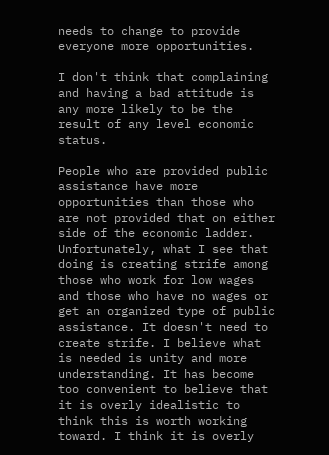needs to change to provide everyone more opportunities.

I don't think that complaining and having a bad attitude is any more likely to be the result of any level economic status.

People who are provided public assistance have more opportunities than those who are not provided that on either side of the economic ladder. Unfortunately, what I see that doing is creating strife among those who work for low wages and those who have no wages or get an organized type of public assistance. It doesn't need to create strife. I believe what is needed is unity and more understanding. It has become too convenient to believe that it is overly idealistic to think this is worth working toward. I think it is overly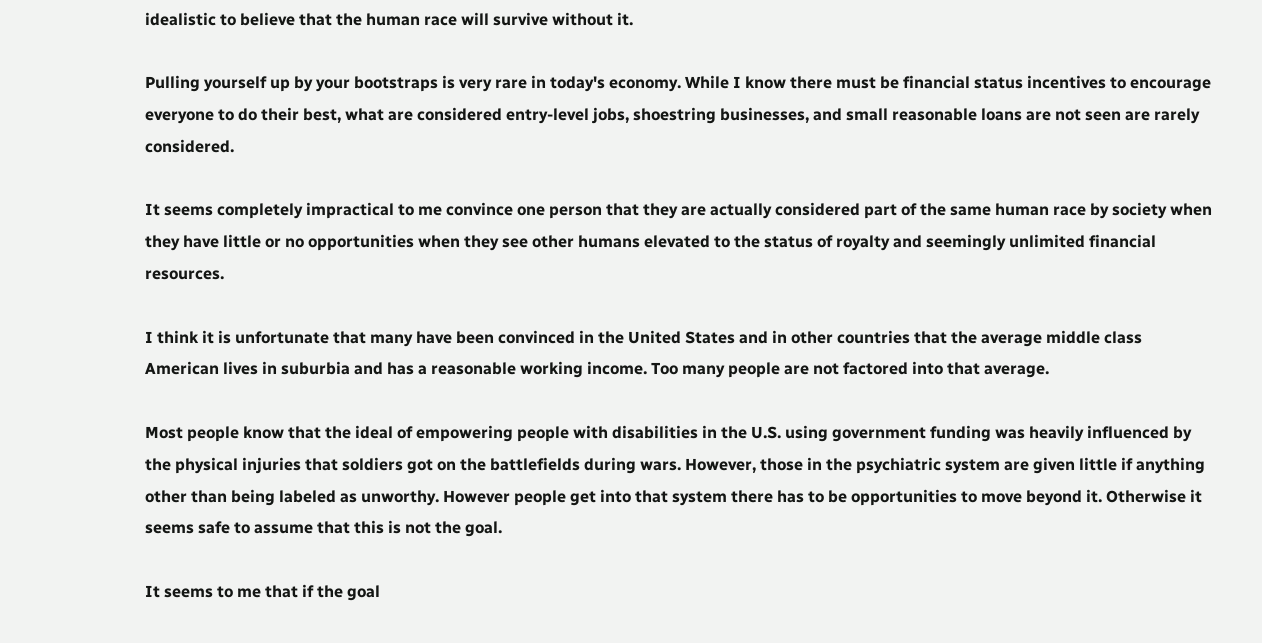idealistic to believe that the human race will survive without it.

Pulling yourself up by your bootstraps is very rare in today's economy. While I know there must be financial status incentives to encourage everyone to do their best, what are considered entry-level jobs, shoestring businesses, and small reasonable loans are not seen are rarely considered.

It seems completely impractical to me convince one person that they are actually considered part of the same human race by society when they have little or no opportunities when they see other humans elevated to the status of royalty and seemingly unlimited financial resources.

I think it is unfortunate that many have been convinced in the United States and in other countries that the average middle class American lives in suburbia and has a reasonable working income. Too many people are not factored into that average.

Most people know that the ideal of empowering people with disabilities in the U.S. using government funding was heavily influenced by the physical injuries that soldiers got on the battlefields during wars. However, those in the psychiatric system are given little if anything other than being labeled as unworthy. However people get into that system there has to be opportunities to move beyond it. Otherwise it seems safe to assume that this is not the goal.

It seems to me that if the goal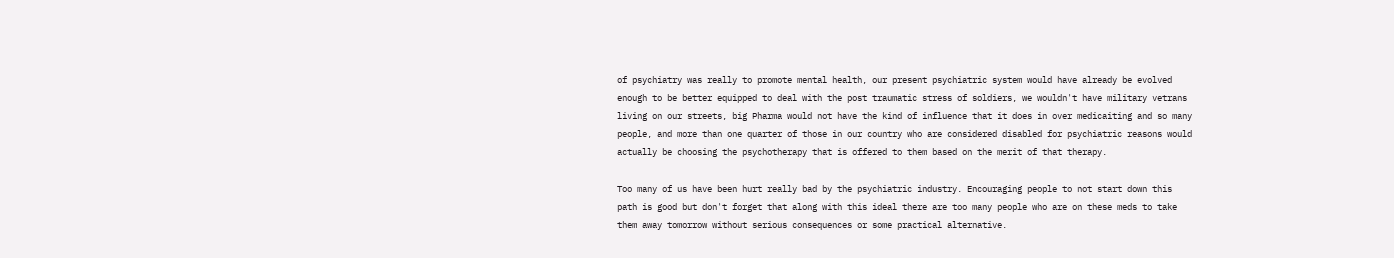of psychiatry was really to promote mental health, our present psychiatric system would have already be evolved enough to be better equipped to deal with the post traumatic stress of soldiers, we wouldn't have military vetrans living on our streets, big Pharma would not have the kind of influence that it does in over medicaiting and so many people, and more than one quarter of those in our country who are considered disabled for psychiatric reasons would actually be choosing the psychotherapy that is offered to them based on the merit of that therapy.

Too many of us have been hurt really bad by the psychiatric industry. Encouraging people to not start down this path is good but don't forget that along with this ideal there are too many people who are on these meds to take them away tomorrow without serious consequences or some practical alternative.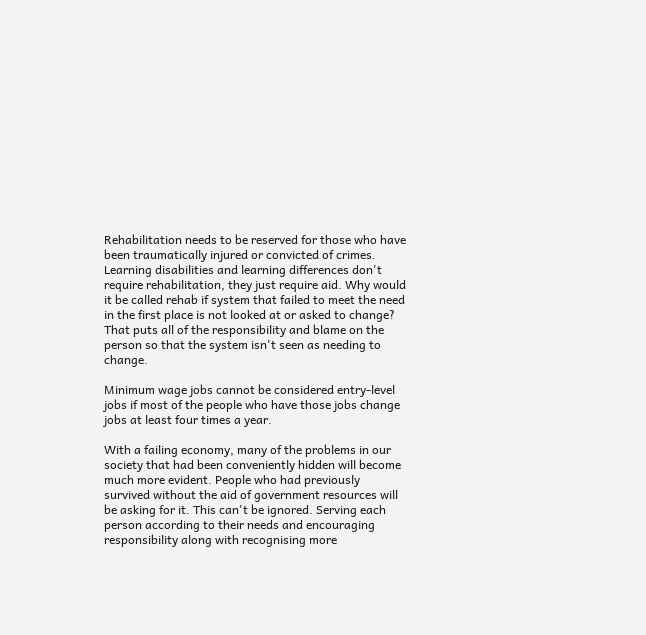Rehabilitation needs to be reserved for those who have been traumatically injured or convicted of crimes. Learning disabilities and learning differences don't require rehabilitation, they just require aid. Why would it be called rehab if system that failed to meet the need in the first place is not looked at or asked to change? That puts all of the responsibility and blame on the person so that the system isn't seen as needing to change.

Minimum wage jobs cannot be considered entry-level jobs if most of the people who have those jobs change jobs at least four times a year.

With a failing economy, many of the problems in our society that had been conveniently hidden will become much more evident. People who had previously survived without the aid of government resources will be asking for it. This can't be ignored. Serving each person according to their needs and encouraging responsibility along with recognising more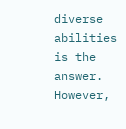diverse abilities is the answer. However,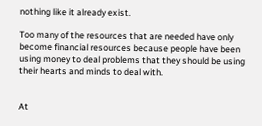nothing like it already exist.

Too many of the resources that are needed have only become financial resources because people have been using money to deal problems that they should be using their hearts and minds to deal with.


At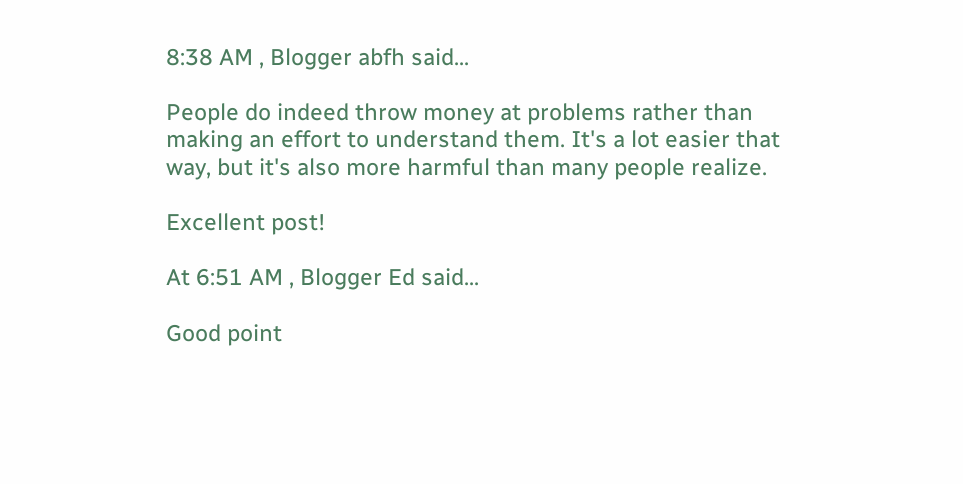8:38 AM , Blogger abfh said...

People do indeed throw money at problems rather than making an effort to understand them. It's a lot easier that way, but it's also more harmful than many people realize.

Excellent post!

At 6:51 AM , Blogger Ed said...

Good point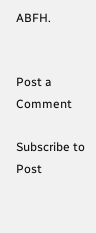ABFH.


Post a Comment

Subscribe to Post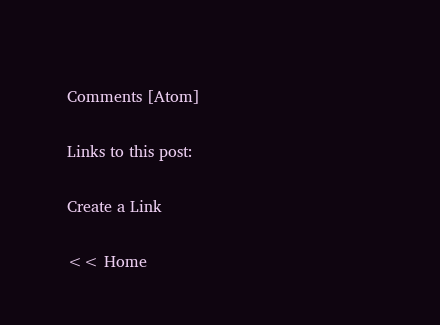Comments [Atom]

Links to this post:

Create a Link

<< Home